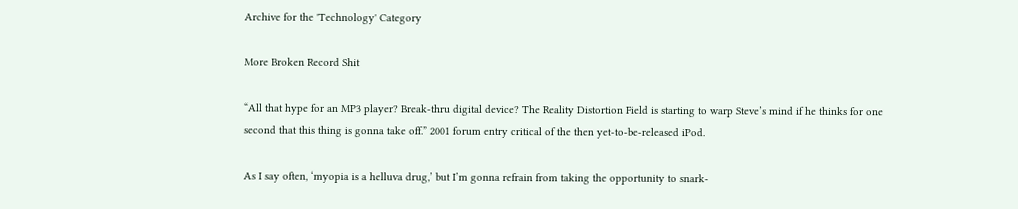Archive for the 'Technology' Category

More Broken Record Shit

“All that hype for an MP3 player? Break-thru digital device? The Reality Distortion Field is starting to warp Steve’s mind if he thinks for one second that this thing is gonna take off.” 2001 forum entry critical of the then yet-to-be-released iPod.

As I say often, ‘myopia is a helluva drug,’ but I’m gonna refrain from taking the opportunity to snark-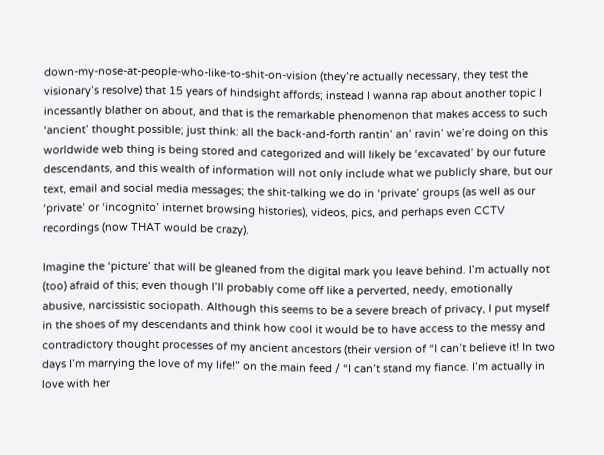down-my-nose-at-people-who-like-to-shit-on-vision (they’re actually necessary, they test the visionary’s resolve) that 15 years of hindsight affords; instead I wanna rap about another topic I incessantly blather on about, and that is the remarkable phenomenon that makes access to such ‘ancient’ thought possible; just think: all the back-and-forth rantin’ an’ ravin’ we’re doing on this worldwide web thing is being stored and categorized and will likely be ‘excavated’ by our future descendants, and this wealth of information will not only include what we publicly share, but our text, email and social media messages; the shit-talking we do in ‘private’ groups (as well as our ‘private’ or ‘incognito’ internet browsing histories), videos, pics, and perhaps even CCTV recordings (now THAT would be crazy).

Imagine the ‘picture’ that will be gleaned from the digital mark you leave behind. I’m actually not (too) afraid of this; even though I’ll probably come off like a perverted, needy, emotionally abusive, narcissistic sociopath. Although this seems to be a severe breach of privacy, I put myself in the shoes of my descendants and think how cool it would be to have access to the messy and contradictory thought processes of my ancient ancestors (their version of “I can’t believe it! In two days I’m marrying the love of my life!” on the main feed / “I can’t stand my fiance. I’m actually in love with her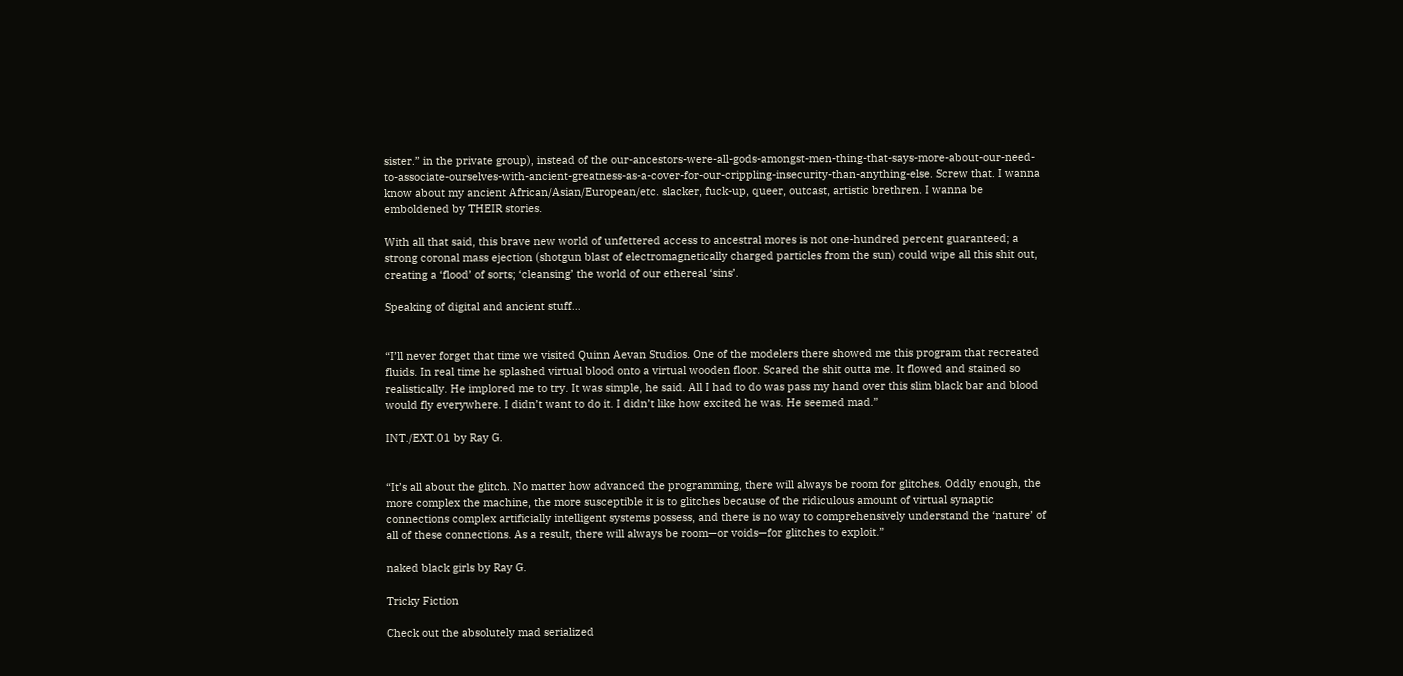sister.” in the private group), instead of the our-ancestors-were-all-gods-amongst-men-thing-that-says-more-about-our-need-to-associate-ourselves-with-ancient-greatness-as-a-cover-for-our-crippling-insecurity-than-anything-else. Screw that. I wanna know about my ancient African/Asian/European/etc. slacker, fuck-up, queer, outcast, artistic brethren. I wanna be emboldened by THEIR stories.

With all that said, this brave new world of unfettered access to ancestral mores is not one-hundred percent guaranteed; a strong coronal mass ejection (shotgun blast of electromagnetically charged particles from the sun) could wipe all this shit out, creating a ‘flood’ of sorts; ‘cleansing’ the world of our ethereal ‘sins’.

Speaking of digital and ancient stuff…


“I’ll never forget that time we visited Quinn Aevan Studios. One of the modelers there showed me this program that recreated fluids. In real time he splashed virtual blood onto a virtual wooden floor. Scared the shit outta me. It flowed and stained so realistically. He implored me to try. It was simple, he said. All I had to do was pass my hand over this slim black bar and blood would fly everywhere. I didn’t want to do it. I didn’t like how excited he was. He seemed mad.”

INT./EXT.01 by Ray G.


“It’s all about the glitch. No matter how advanced the programming, there will always be room for glitches. Oddly enough, the more complex the machine, the more susceptible it is to glitches because of the ridiculous amount of virtual synaptic connections complex artificially intelligent systems possess, and there is no way to comprehensively understand the ‘nature’ of all of these connections. As a result, there will always be room—or voids—for glitches to exploit.”

naked black girls by Ray G.

Tricky Fiction

Check out the absolutely mad serialized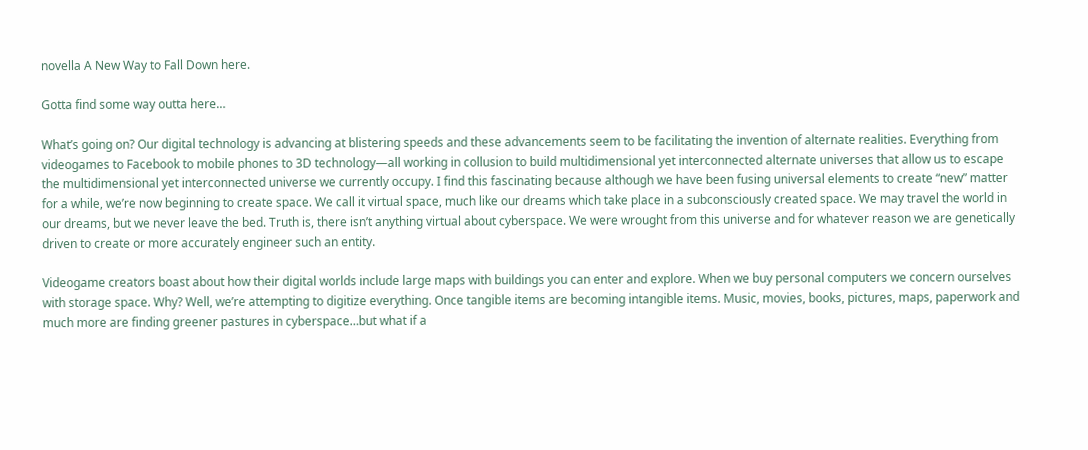novella A New Way to Fall Down here.

Gotta find some way outta here…

What’s going on? Our digital technology is advancing at blistering speeds and these advancements seem to be facilitating the invention of alternate realities. Everything from videogames to Facebook to mobile phones to 3D technology—all working in collusion to build multidimensional yet interconnected alternate universes that allow us to escape the multidimensional yet interconnected universe we currently occupy. I find this fascinating because although we have been fusing universal elements to create “new” matter for a while, we’re now beginning to create space. We call it virtual space, much like our dreams which take place in a subconsciously created space. We may travel the world in our dreams, but we never leave the bed. Truth is, there isn’t anything virtual about cyberspace. We were wrought from this universe and for whatever reason we are genetically driven to create or more accurately engineer such an entity.

Videogame creators boast about how their digital worlds include large maps with buildings you can enter and explore. When we buy personal computers we concern ourselves with storage space. Why? Well, we’re attempting to digitize everything. Once tangible items are becoming intangible items. Music, movies, books, pictures, maps, paperwork and much more are finding greener pastures in cyberspace…but what if a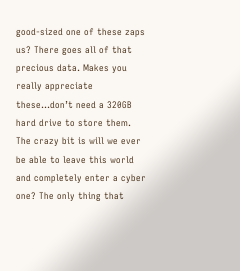good-sized one of these zaps us? There goes all of that precious data. Makes you really appreciate these…don’t need a 320GB hard drive to store them. The crazy bit is will we ever be able to leave this world and completely enter a cyber one? The only thing that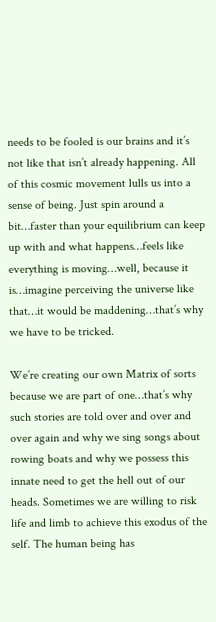needs to be fooled is our brains and it’s not like that isn’t already happening. All of this cosmic movement lulls us into a sense of being. Just spin around a bit…faster than your equilibrium can keep up with and what happens…feels like everything is moving…well, because it is…imagine perceiving the universe like that…it would be maddening…that’s why we have to be tricked.

We’re creating our own Matrix of sorts because we are part of one…that’s why such stories are told over and over and over again and why we sing songs about rowing boats and why we possess this innate need to get the hell out of our heads. Sometimes we are willing to risk life and limb to achieve this exodus of the self. The human being has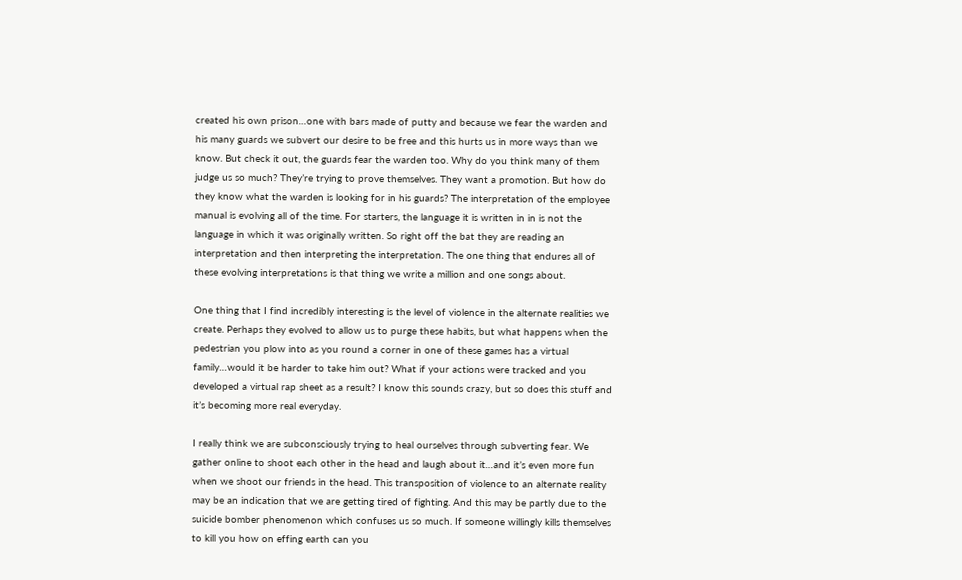created his own prison…one with bars made of putty and because we fear the warden and his many guards we subvert our desire to be free and this hurts us in more ways than we know. But check it out, the guards fear the warden too. Why do you think many of them judge us so much? They’re trying to prove themselves. They want a promotion. But how do they know what the warden is looking for in his guards? The interpretation of the employee manual is evolving all of the time. For starters, the language it is written in in is not the language in which it was originally written. So right off the bat they are reading an interpretation and then interpreting the interpretation. The one thing that endures all of these evolving interpretations is that thing we write a million and one songs about.

One thing that I find incredibly interesting is the level of violence in the alternate realities we create. Perhaps they evolved to allow us to purge these habits, but what happens when the pedestrian you plow into as you round a corner in one of these games has a virtual family…would it be harder to take him out? What if your actions were tracked and you developed a virtual rap sheet as a result? I know this sounds crazy, but so does this stuff and it’s becoming more real everyday.

I really think we are subconsciously trying to heal ourselves through subverting fear. We gather online to shoot each other in the head and laugh about it…and it’s even more fun when we shoot our friends in the head. This transposition of violence to an alternate reality may be an indication that we are getting tired of fighting. And this may be partly due to the suicide bomber phenomenon which confuses us so much. If someone willingly kills themselves to kill you how on effing earth can you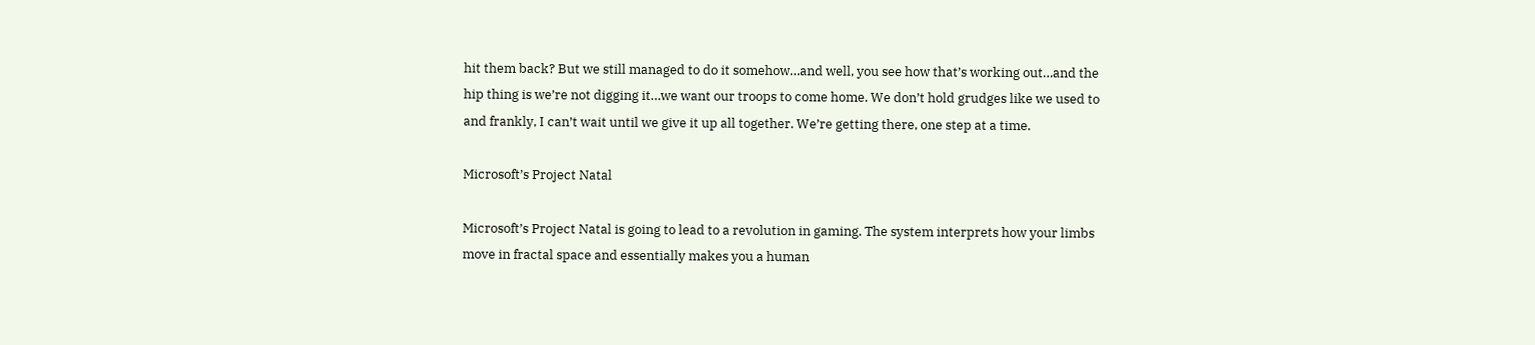hit them back? But we still managed to do it somehow…and well, you see how that’s working out…and the hip thing is we’re not digging it…we want our troops to come home. We don’t hold grudges like we used to and frankly, I can’t wait until we give it up all together. We’re getting there, one step at a time.

Microsoft’s Project Natal

Microsoft’s Project Natal is going to lead to a revolution in gaming. The system interprets how your limbs move in fractal space and essentially makes you a human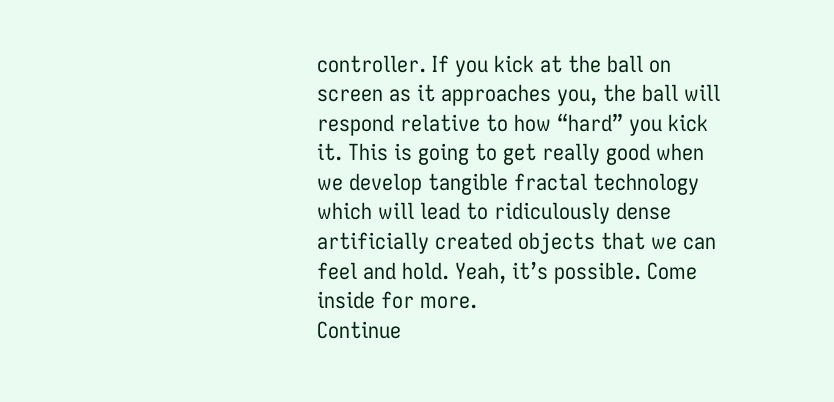controller. If you kick at the ball on screen as it approaches you, the ball will respond relative to how “hard” you kick it. This is going to get really good when we develop tangible fractal technology which will lead to ridiculously dense artificially created objects that we can feel and hold. Yeah, it’s possible. Come inside for more.
Continue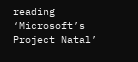reading ‘Microsoft’s Project Natal’